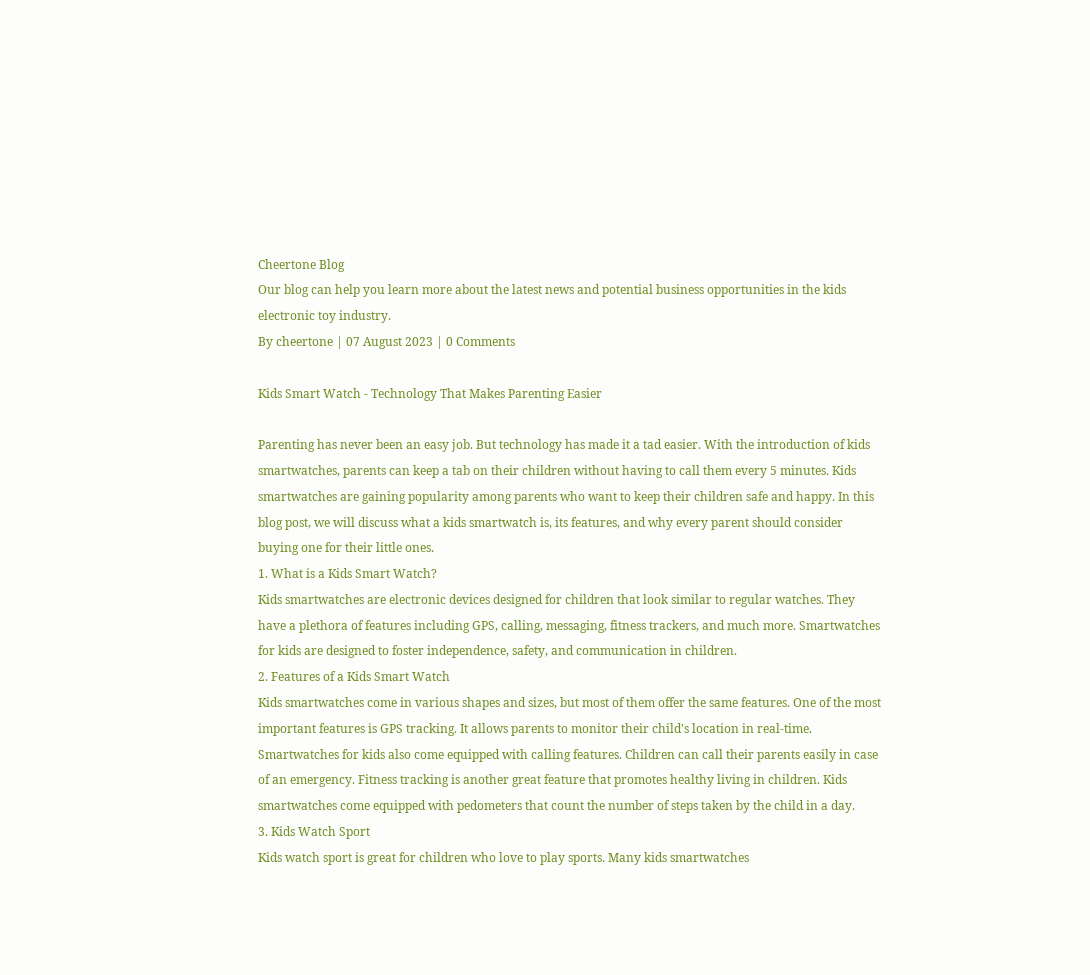Cheertone Blog
Our blog can help you learn more about the latest news and potential business opportunities in the kids electronic toy industry.
By cheertone | 07 August 2023 | 0 Comments

Kids Smart Watch - Technology That Makes Parenting Easier

Parenting has never been an easy job. But technology has made it a tad easier. With the introduction of kids smartwatches, parents can keep a tab on their children without having to call them every 5 minutes. Kids smartwatches are gaining popularity among parents who want to keep their children safe and happy. In this blog post, we will discuss what a kids smartwatch is, its features, and why every parent should consider buying one for their little ones.
1. What is a Kids Smart Watch?
Kids smartwatches are electronic devices designed for children that look similar to regular watches. They have a plethora of features including GPS, calling, messaging, fitness trackers, and much more. Smartwatches for kids are designed to foster independence, safety, and communication in children.
2. Features of a Kids Smart Watch
Kids smartwatches come in various shapes and sizes, but most of them offer the same features. One of the most important features is GPS tracking. It allows parents to monitor their child's location in real-time. Smartwatches for kids also come equipped with calling features. Children can call their parents easily in case of an emergency. Fitness tracking is another great feature that promotes healthy living in children. Kids smartwatches come equipped with pedometers that count the number of steps taken by the child in a day.
3. Kids Watch Sport
Kids watch sport is great for children who love to play sports. Many kids smartwatches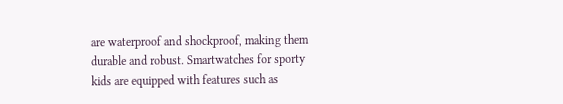are waterproof and shockproof, making them durable and robust. Smartwatches for sporty kids are equipped with features such as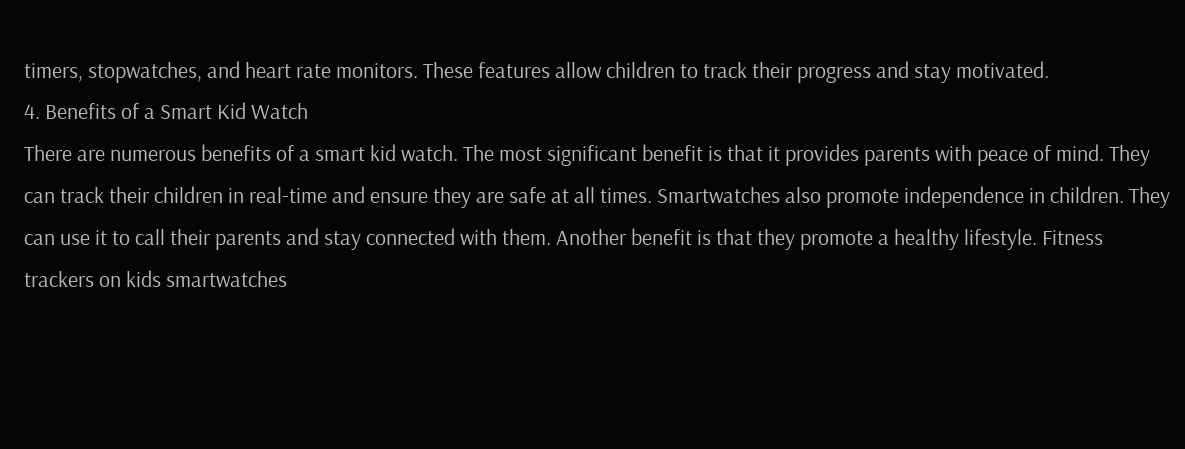timers, stopwatches, and heart rate monitors. These features allow children to track their progress and stay motivated.
4. Benefits of a Smart Kid Watch
There are numerous benefits of a smart kid watch. The most significant benefit is that it provides parents with peace of mind. They can track their children in real-time and ensure they are safe at all times. Smartwatches also promote independence in children. They can use it to call their parents and stay connected with them. Another benefit is that they promote a healthy lifestyle. Fitness trackers on kids smartwatches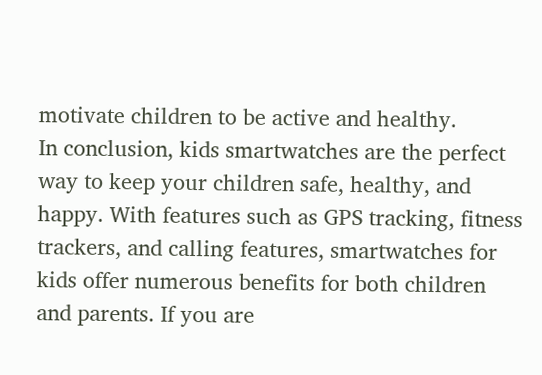motivate children to be active and healthy.
In conclusion, kids smartwatches are the perfect way to keep your children safe, healthy, and happy. With features such as GPS tracking, fitness trackers, and calling features, smartwatches for kids offer numerous benefits for both children and parents. If you are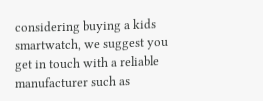considering buying a kids smartwatch, we suggest you get in touch with a reliable manufacturer such as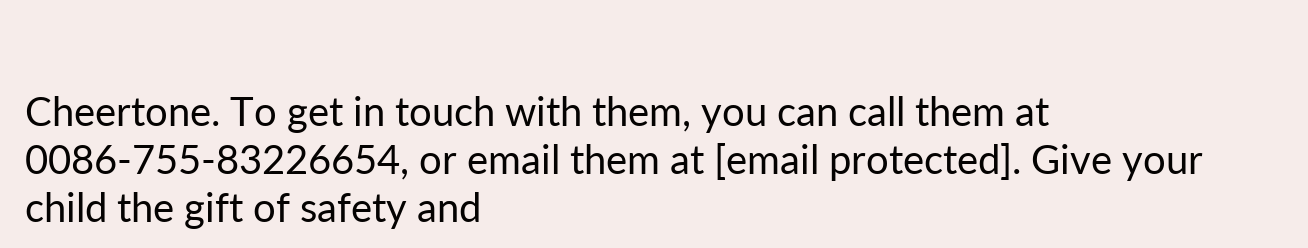Cheertone. To get in touch with them, you can call them at 0086-755-83226654, or email them at [email protected]. Give your child the gift of safety and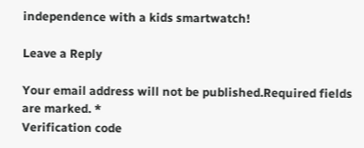independence with a kids smartwatch!

Leave a Reply

Your email address will not be published.Required fields are marked. *
Verification code